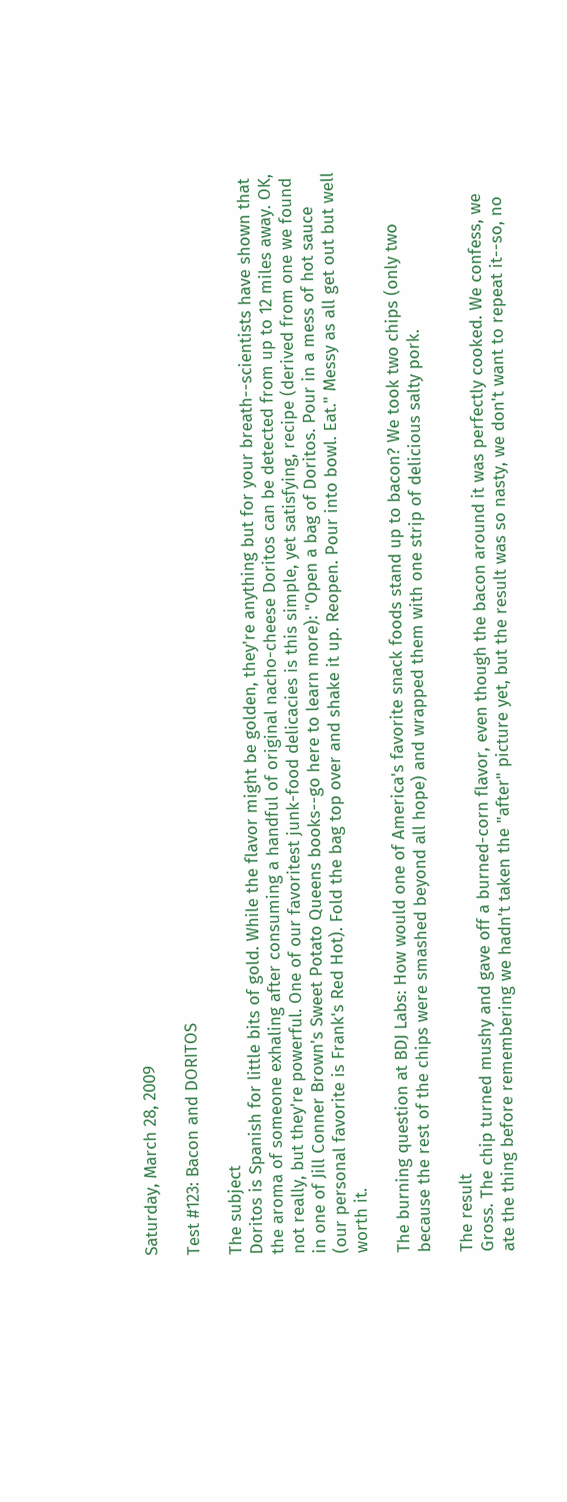Saturday, March 28, 2009

Test #123: Bacon and DORITOS

The subject
Doritos is Spanish for little bits of gold. While the flavor might be golden, they're anything but for your breath--scientists have shown that the aroma of someone exhaling after consuming a handful of original nacho-cheese Doritos can be detected from up to 12 miles away. OK, not really, but they're powerful. One of our favoritest junk-food delicacies is this simple, yet satisfying, recipe (derived from one we found in one of Jill Conner Brown's Sweet Potato Queens books--go here to learn more): "Open a bag of Doritos. Pour in a mess of hot sauce (our personal favorite is Frank's Red Hot). Fold the bag top over and shake it up. Reopen. Pour into bowl. Eat." Messy as all get out but well worth it.

The burning question at BDJ Labs: How would one of America's favorite snack foods stand up to bacon? We took two chips (only two because the rest of the chips were smashed beyond all hope) and wrapped them with one strip of delicious salty pork.

The result
Gross. The chip turned mushy and gave off a burned-corn flavor, even though the bacon around it was perfectly cooked. We confess, we ate the thing before remembering we hadn't taken the "after" picture yet, but the result was so nasty, we don't want to repeat it--so, no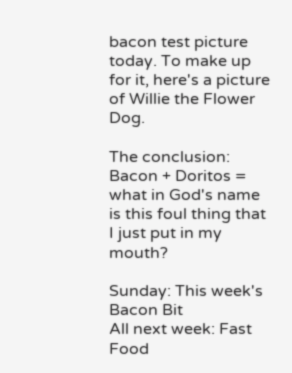bacon test picture today. To make up for it, here's a picture of Willie the Flower Dog.

The conclusion: Bacon + Doritos = what in God's name is this foul thing that I just put in my mouth?

Sunday: This week's Bacon Bit
All next week: Fast Food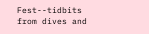Fest--tidbits from dives and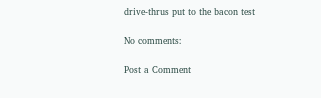drive-thrus put to the bacon test

No comments:

Post a Comment